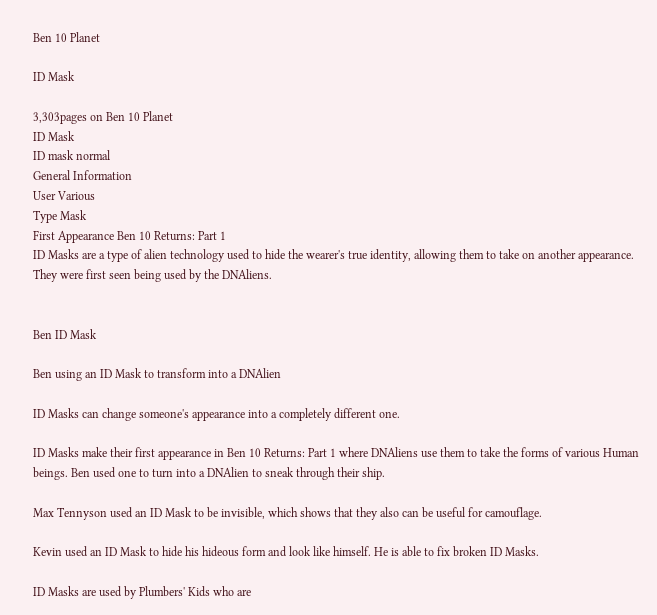Ben 10 Planet

ID Mask

3,303pages on Ben 10 Planet
ID Mask
ID mask normal
General Information
User Various
Type Mask
First Appearance Ben 10 Returns: Part 1
ID Masks are a type of alien technology used to hide the wearer's true identity, allowing them to take on another appearance. They were first seen being used by the DNAliens.


Ben ID Mask

Ben using an ID Mask to transform into a DNAlien

ID Masks can change someone's appearance into a completely different one.

ID Masks make their first appearance in Ben 10 Returns: Part 1 where DNAliens use them to take the forms of various Human beings. Ben used one to turn into a DNAlien to sneak through their ship.

Max Tennyson used an ID Mask to be invisible, which shows that they also can be useful for camouflage.

Kevin used an ID Mask to hide his hideous form and look like himself. He is able to fix broken ID Masks.

ID Masks are used by Plumbers' Kids who are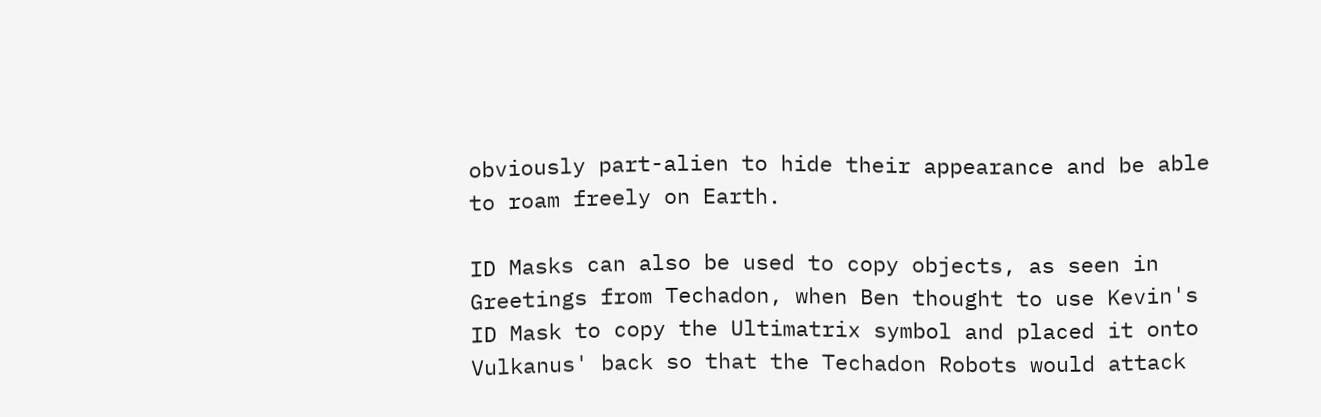obviously part-alien to hide their appearance and be able to roam freely on Earth.

ID Masks can also be used to copy objects, as seen in Greetings from Techadon, when Ben thought to use Kevin's ID Mask to copy the Ultimatrix symbol and placed it onto Vulkanus' back so that the Techadon Robots would attack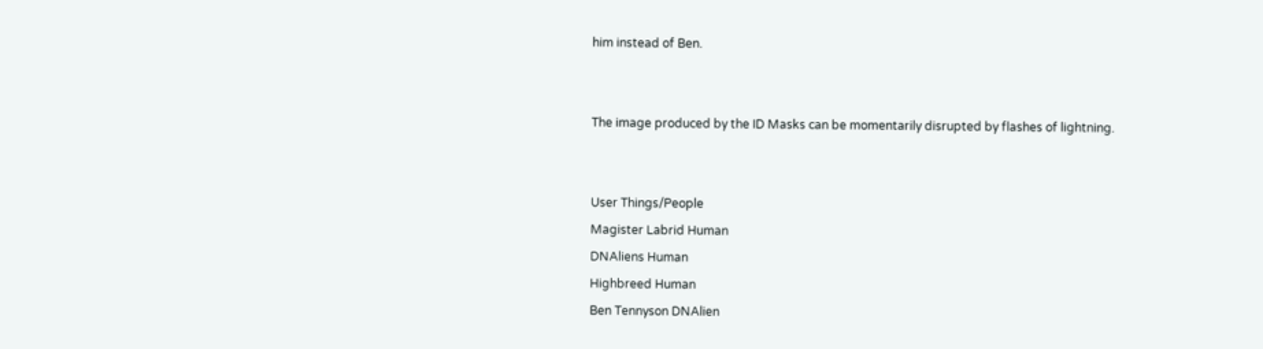him instead of Ben.


The image produced by the ID Masks can be momentarily disrupted by flashes of lightning.


User Things/People
Magister Labrid Human
DNAliens Human
Highbreed Human
Ben Tennyson DNAlien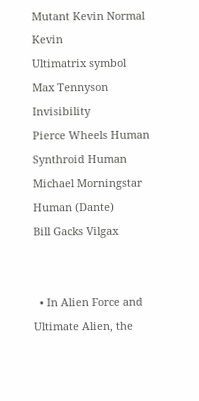Mutant Kevin Normal Kevin
Ultimatrix symbol
Max Tennyson Invisibility
Pierce Wheels Human
Synthroid Human
Michael Morningstar Human (Dante)
Bill Gacks Vilgax


  • In Alien Force and Ultimate Alien, the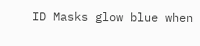ID Masks glow blue when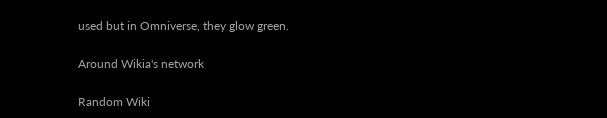used but in Omniverse, they glow green.

Around Wikia's network

Random Wiki